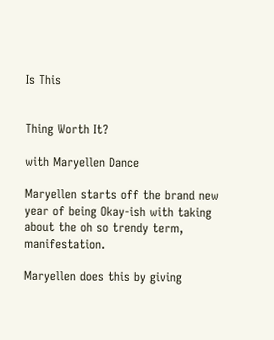Is This


Thing Worth It?

with Maryellen Dance

Maryellen starts off the brand new year of being Okay-ish with taking about the oh so trendy term, manifestation.

Maryellen does this by giving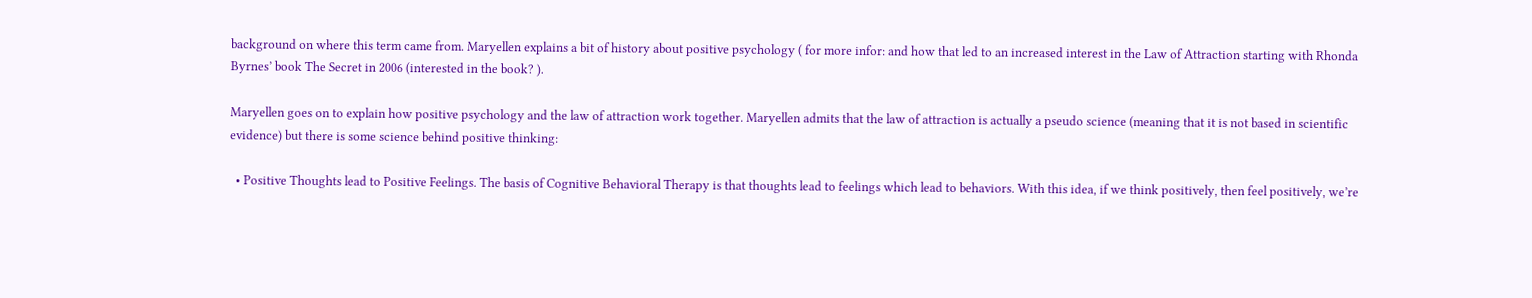background on where this term came from. Maryellen explains a bit of history about positive psychology ( for more infor: and how that led to an increased interest in the Law of Attraction starting with Rhonda Byrnes’ book The Secret in 2006 (interested in the book? ).

Maryellen goes on to explain how positive psychology and the law of attraction work together. Maryellen admits that the law of attraction is actually a pseudo science (meaning that it is not based in scientific evidence) but there is some science behind positive thinking:

  • Positive Thoughts lead to Positive Feelings. The basis of Cognitive Behavioral Therapy is that thoughts lead to feelings which lead to behaviors. With this idea, if we think positively, then feel positively, we’re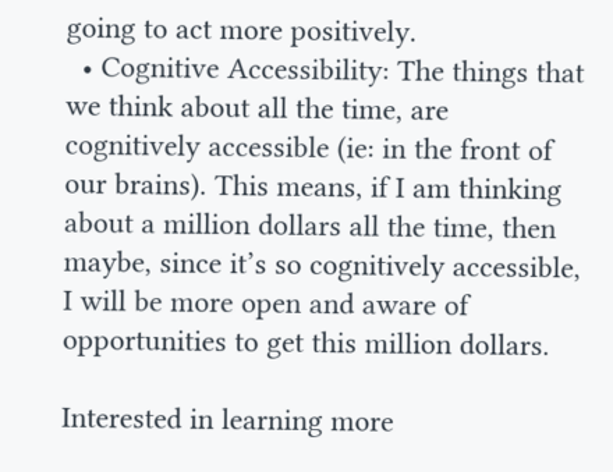going to act more positively.
  • Cognitive Accessibility: The things that we think about all the time, are cognitively accessible (ie: in the front of our brains). This means, if I am thinking about a million dollars all the time, then maybe, since it’s so cognitively accessible, I will be more open and aware of opportunities to get this million dollars.

Interested in learning more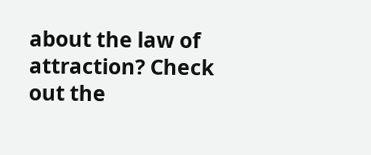about the law of attraction? Check out the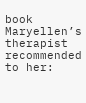book Maryellen’s therapist recommended to her: